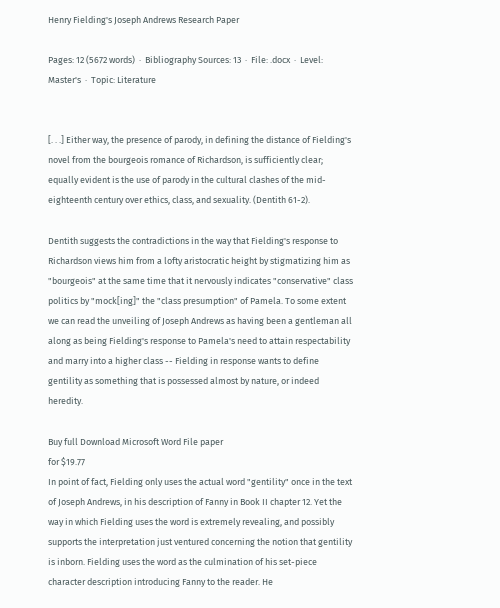Henry Fielding's Joseph Andrews Research Paper

Pages: 12 (5672 words)  ·  Bibliography Sources: 13  ·  File: .docx  ·  Level: Master's  ·  Topic: Literature


[. . .] Either way, the presence of parody, in defining the distance of Fielding's novel from the bourgeois romance of Richardson, is sufficiently clear; equally evident is the use of parody in the cultural clashes of the mid- eighteenth century over ethics, class, and sexuality. (Dentith 61-2).

Dentith suggests the contradictions in the way that Fielding's response to Richardson views him from a lofty aristocratic height by stigmatizing him as "bourgeois" at the same time that it nervously indicates "conservative" class politics by "mock[ing]" the "class presumption" of Pamela. To some extent we can read the unveiling of Joseph Andrews as having been a gentleman all along as being Fielding's response to Pamela's need to attain respectability and marry into a higher class -- Fielding in response wants to define gentility as something that is possessed almost by nature, or indeed heredity.

Buy full Download Microsoft Word File paper
for $19.77
In point of fact, Fielding only uses the actual word "gentility" once in the text of Joseph Andrews, in his description of Fanny in Book II chapter 12. Yet the way in which Fielding uses the word is extremely revealing, and possibly supports the interpretation just ventured concerning the notion that gentility is inborn. Fielding uses the word as the culmination of his set-piece character description introducing Fanny to the reader. He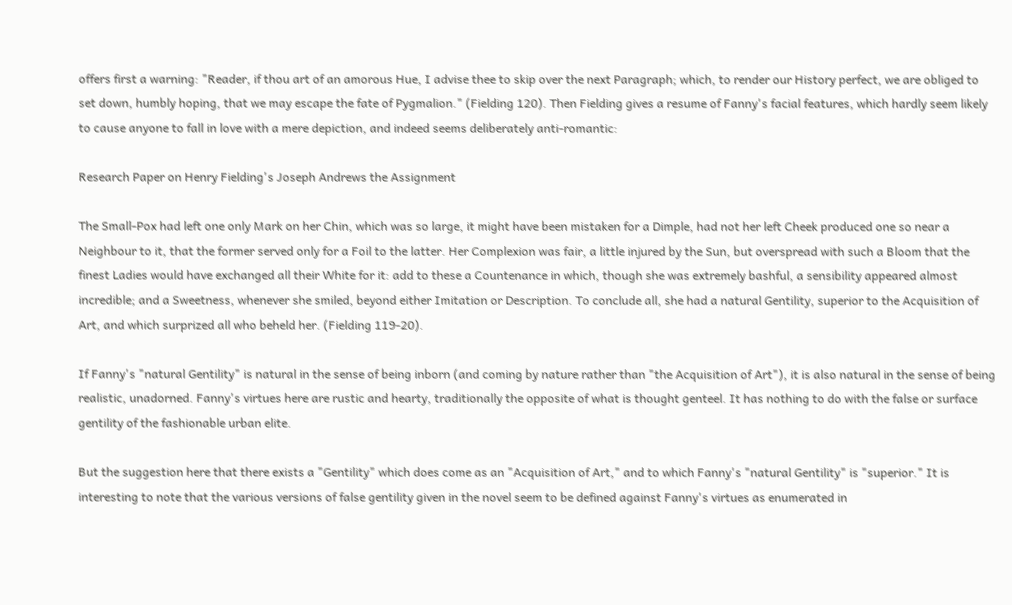offers first a warning: "Reader, if thou art of an amorous Hue, I advise thee to skip over the next Paragraph; which, to render our History perfect, we are obliged to set down, humbly hoping, that we may escape the fate of Pygmalion." (Fielding 120). Then Fielding gives a resume of Fanny's facial features, which hardly seem likely to cause anyone to fall in love with a mere depiction, and indeed seems deliberately anti-romantic:

Research Paper on Henry Fielding's Joseph Andrews the Assignment

The Small-Pox had left one only Mark on her Chin, which was so large, it might have been mistaken for a Dimple, had not her left Cheek produced one so near a Neighbour to it, that the former served only for a Foil to the latter. Her Complexion was fair, a little injured by the Sun, but overspread with such a Bloom that the finest Ladies would have exchanged all their White for it: add to these a Countenance in which, though she was extremely bashful, a sensibility appeared almost incredible; and a Sweetness, whenever she smiled, beyond either Imitation or Description. To conclude all, she had a natural Gentility, superior to the Acquisition of Art, and which surprized all who beheld her. (Fielding 119-20).

If Fanny's "natural Gentility" is natural in the sense of being inborn (and coming by nature rather than "the Acquisition of Art"), it is also natural in the sense of being realistic, unadorned. Fanny's virtues here are rustic and hearty, traditionally the opposite of what is thought genteel. It has nothing to do with the false or surface gentility of the fashionable urban elite.

But the suggestion here that there exists a "Gentility" which does come as an "Acquisition of Art," and to which Fanny's "natural Gentility" is "superior." It is interesting to note that the various versions of false gentility given in the novel seem to be defined against Fanny's virtues as enumerated in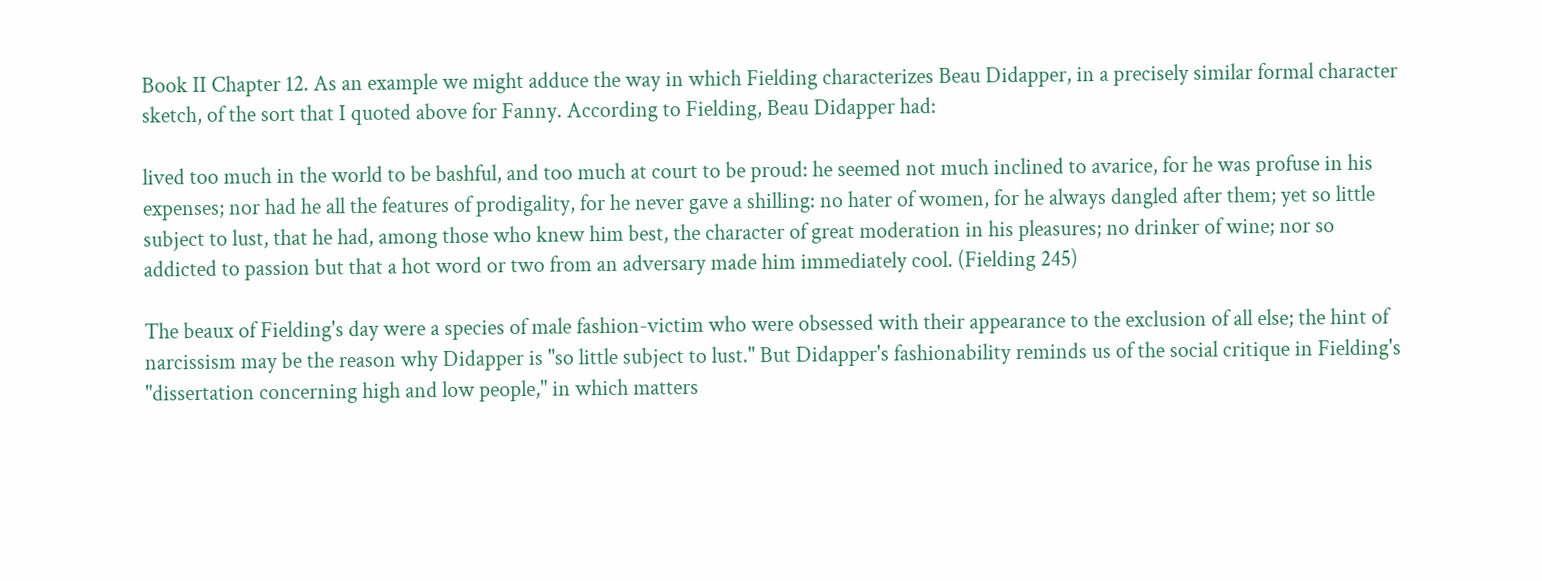Book II Chapter 12. As an example we might adduce the way in which Fielding characterizes Beau Didapper, in a precisely similar formal character sketch, of the sort that I quoted above for Fanny. According to Fielding, Beau Didapper had:

lived too much in the world to be bashful, and too much at court to be proud: he seemed not much inclined to avarice, for he was profuse in his expenses; nor had he all the features of prodigality, for he never gave a shilling: no hater of women, for he always dangled after them; yet so little subject to lust, that he had, among those who knew him best, the character of great moderation in his pleasures; no drinker of wine; nor so addicted to passion but that a hot word or two from an adversary made him immediately cool. (Fielding 245)

The beaux of Fielding's day were a species of male fashion-victim who were obsessed with their appearance to the exclusion of all else; the hint of narcissism may be the reason why Didapper is "so little subject to lust." But Didapper's fashionability reminds us of the social critique in Fielding's "dissertation concerning high and low people," in which matters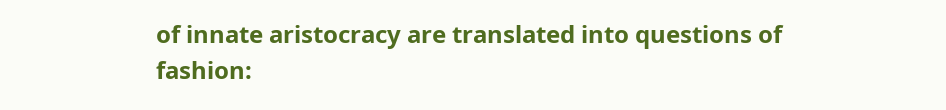of innate aristocracy are translated into questions of fashion: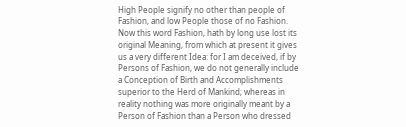High People signify no other than people of Fashion, and low People those of no Fashion. Now this word Fashion, hath by long use lost its original Meaning, from which at present it gives us a very different Idea: for I am deceived, if by Persons of Fashion, we do not generally include a Conception of Birth and Accomplishments superior to the Herd of Mankind; whereas in reality nothing was more originally meant by a Person of Fashion than a Person who dressed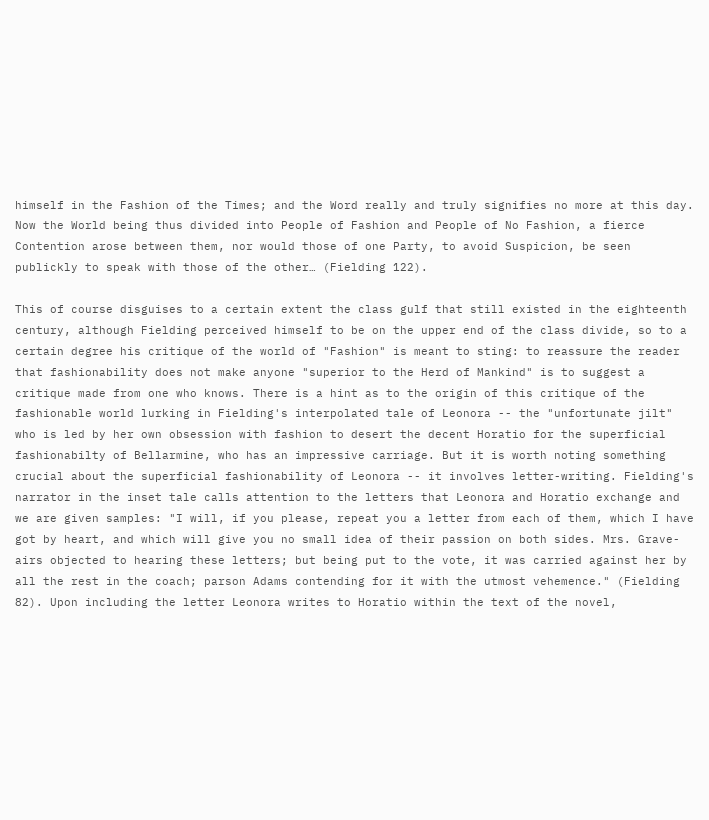himself in the Fashion of the Times; and the Word really and truly signifies no more at this day. Now the World being thus divided into People of Fashion and People of No Fashion, a fierce Contention arose between them, nor would those of one Party, to avoid Suspicion, be seen publickly to speak with those of the other… (Fielding 122).

This of course disguises to a certain extent the class gulf that still existed in the eighteenth century, although Fielding perceived himself to be on the upper end of the class divide, so to a certain degree his critique of the world of "Fashion" is meant to sting: to reassure the reader that fashionability does not make anyone "superior to the Herd of Mankind" is to suggest a critique made from one who knows. There is a hint as to the origin of this critique of the fashionable world lurking in Fielding's interpolated tale of Leonora -- the "unfortunate jilt" who is led by her own obsession with fashion to desert the decent Horatio for the superficial fashionabilty of Bellarmine, who has an impressive carriage. But it is worth noting something crucial about the superficial fashionability of Leonora -- it involves letter-writing. Fielding's narrator in the inset tale calls attention to the letters that Leonora and Horatio exchange and we are given samples: "I will, if you please, repeat you a letter from each of them, which I have got by heart, and which will give you no small idea of their passion on both sides. Mrs. Grave-airs objected to hearing these letters; but being put to the vote, it was carried against her by all the rest in the coach; parson Adams contending for it with the utmost vehemence." (Fielding 82). Upon including the letter Leonora writes to Horatio within the text of the novel,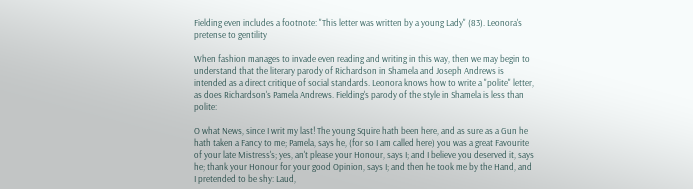Fielding even includes a footnote: "This letter was written by a young Lady" (83). Leonora's pretense to gentility

When fashion manages to invade even reading and writing in this way, then we may begin to understand that the literary parody of Richardson in Shamela and Joseph Andrews is intended as a direct critique of social standards. Leonora knows how to write a "polite" letter, as does Richardson's Pamela Andrews. Fielding's parody of the style in Shamela is less than polite:

O what News, since I writ my last! The young Squire hath been here, and as sure as a Gun he hath taken a Fancy to me; Pamela, says he, (for so I am called here) you was a great Favourite of your late Mistress's; yes, an't please your Honour, says I; and I believe you deserved it, says he; thank your Honour for your good Opinion, says I; and then he took me by the Hand, and I pretended to be shy: Laud,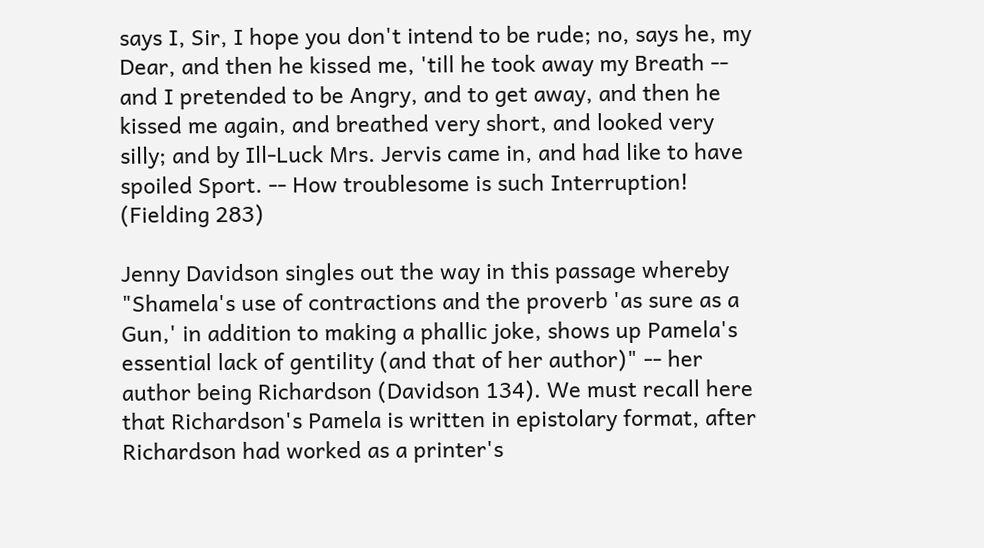says I, Sir, I hope you don't intend to be rude; no, says he, my Dear, and then he kissed me, 'till he took away my Breath -- and I pretended to be Angry, and to get away, and then he kissed me again, and breathed very short, and looked very silly; and by Ill-Luck Mrs. Jervis came in, and had like to have spoiled Sport. -- How troublesome is such Interruption! (Fielding 283)

Jenny Davidson singles out the way in this passage whereby "Shamela's use of contractions and the proverb 'as sure as a Gun,' in addition to making a phallic joke, shows up Pamela's essential lack of gentility (and that of her author)" -- her author being Richardson (Davidson 134). We must recall here that Richardson's Pamela is written in epistolary format, after Richardson had worked as a printer's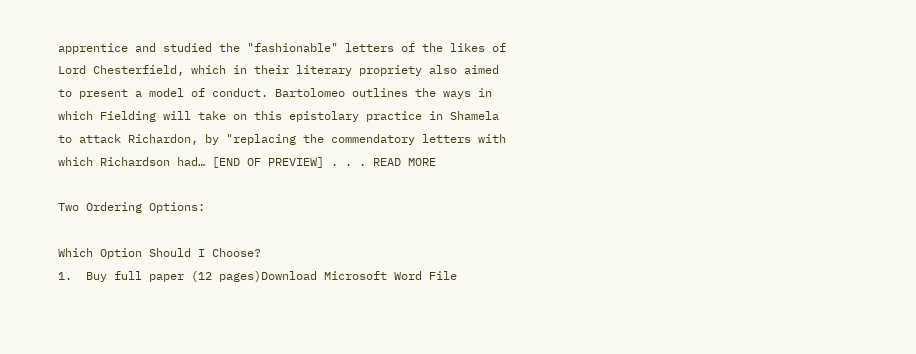apprentice and studied the "fashionable" letters of the likes of Lord Chesterfield, which in their literary propriety also aimed to present a model of conduct. Bartolomeo outlines the ways in which Fielding will take on this epistolary practice in Shamela to attack Richardon, by "replacing the commendatory letters with which Richardson had… [END OF PREVIEW] . . . READ MORE

Two Ordering Options:

Which Option Should I Choose?
1.  Buy full paper (12 pages)Download Microsoft Word File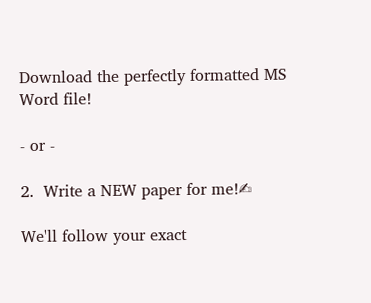Download the perfectly formatted MS Word file!

- or -

2.  Write a NEW paper for me!✍

We'll follow your exact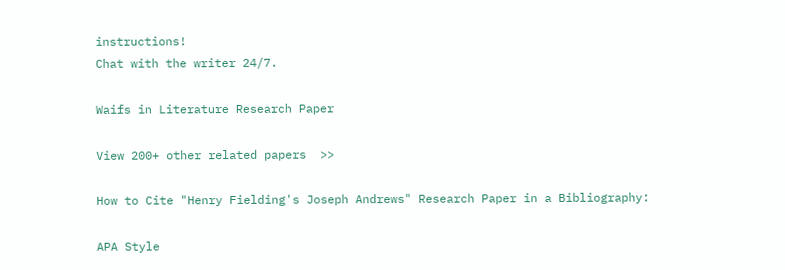instructions!
Chat with the writer 24/7.

Waifs in Literature Research Paper

View 200+ other related papers  >>

How to Cite "Henry Fielding's Joseph Andrews" Research Paper in a Bibliography:

APA Style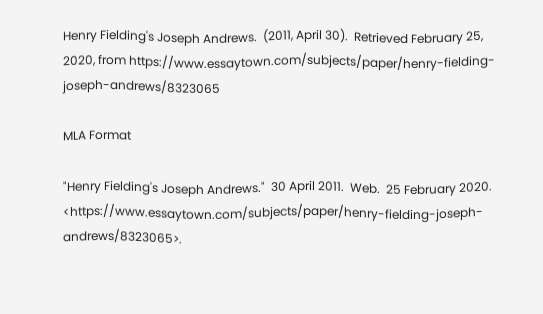Henry Fielding's Joseph Andrews.  (2011, April 30).  Retrieved February 25, 2020, from https://www.essaytown.com/subjects/paper/henry-fielding-joseph-andrews/8323065

MLA Format

"Henry Fielding's Joseph Andrews."  30 April 2011.  Web.  25 February 2020. <https://www.essaytown.com/subjects/paper/henry-fielding-joseph-andrews/8323065>.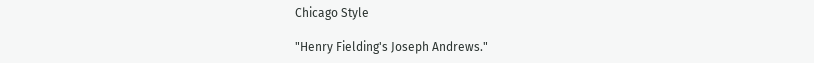Chicago Style

"Henry Fielding's Joseph Andrews."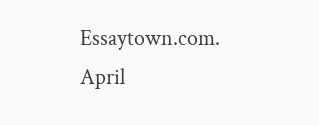Essaytown.com.  April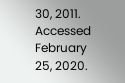30, 2011.  Accessed February 25, 2020.